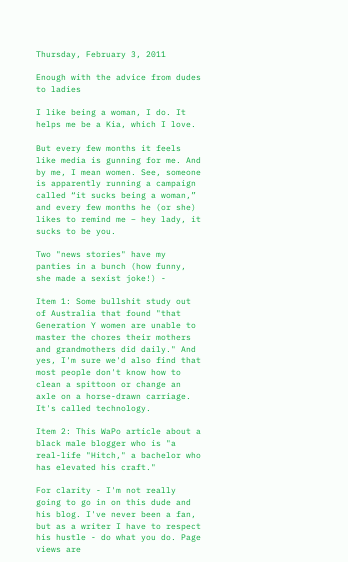Thursday, February 3, 2011

Enough with the advice from dudes to ladies

I like being a woman, I do. It helps me be a Kia, which I love.

But every few months it feels like media is gunning for me. And by me, I mean women. See, someone is apparently running a campaign called “it sucks being a woman,” and every few months he (or she) likes to remind me – hey lady, it sucks to be you.

Two "news stories" have my panties in a bunch (how funny, she made a sexist joke!) -

Item 1: Some bullshit study out of Australia that found "that Generation Y women are unable to master the chores their mothers and grandmothers did daily." And yes, I'm sure we'd also find that most people don't know how to clean a spittoon or change an axle on a horse-drawn carriage. It's called technology.

Item 2: This WaPo article about a black male blogger who is "a real-life "Hitch," a bachelor who has elevated his craft."

For clarity - I'm not really going to go in on this dude and his blog. I've never been a fan, but as a writer I have to respect his hustle - do what you do. Page views are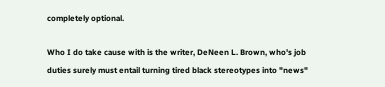completely optional.

Who I do take cause with is the writer, DeNeen L. Brown, who's job duties surely must entail turning tired black stereotypes into "news"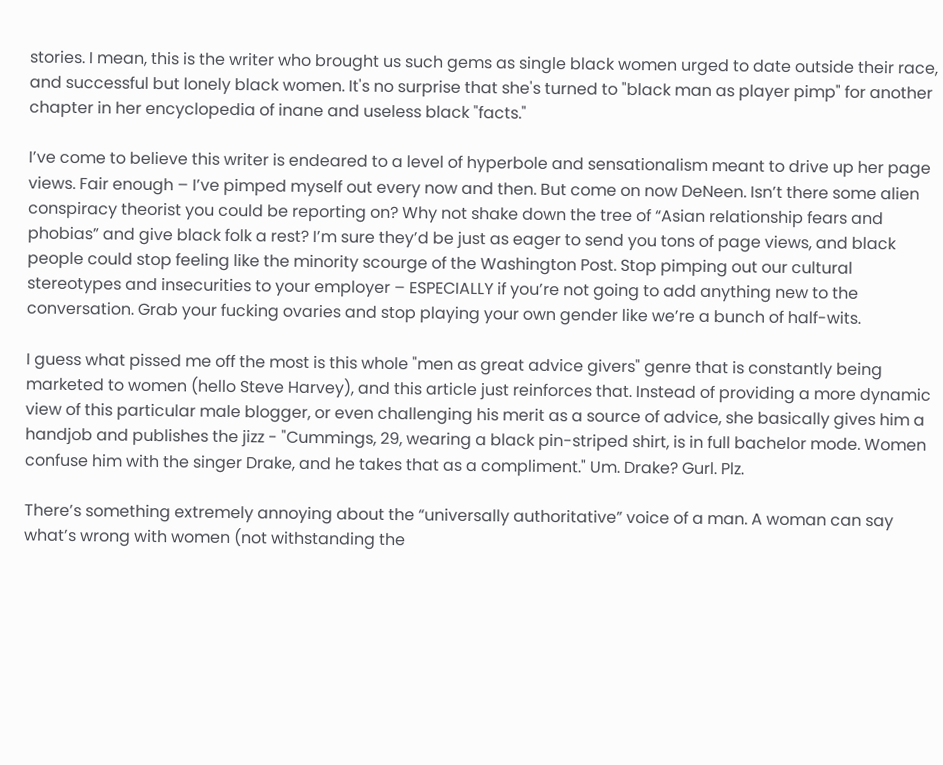stories. I mean, this is the writer who brought us such gems as single black women urged to date outside their race, and successful but lonely black women. It's no surprise that she's turned to "black man as player pimp" for another chapter in her encyclopedia of inane and useless black "facts."

I’ve come to believe this writer is endeared to a level of hyperbole and sensationalism meant to drive up her page views. Fair enough – I’ve pimped myself out every now and then. But come on now DeNeen. Isn’t there some alien conspiracy theorist you could be reporting on? Why not shake down the tree of “Asian relationship fears and phobias” and give black folk a rest? I’m sure they’d be just as eager to send you tons of page views, and black people could stop feeling like the minority scourge of the Washington Post. Stop pimping out our cultural stereotypes and insecurities to your employer – ESPECIALLY if you’re not going to add anything new to the conversation. Grab your fucking ovaries and stop playing your own gender like we’re a bunch of half-wits.

I guess what pissed me off the most is this whole "men as great advice givers" genre that is constantly being marketed to women (hello Steve Harvey), and this article just reinforces that. Instead of providing a more dynamic view of this particular male blogger, or even challenging his merit as a source of advice, she basically gives him a handjob and publishes the jizz - "Cummings, 29, wearing a black pin-striped shirt, is in full bachelor mode. Women confuse him with the singer Drake, and he takes that as a compliment." Um. Drake? Gurl. Plz.

There’s something extremely annoying about the “universally authoritative” voice of a man. A woman can say what’s wrong with women (not withstanding the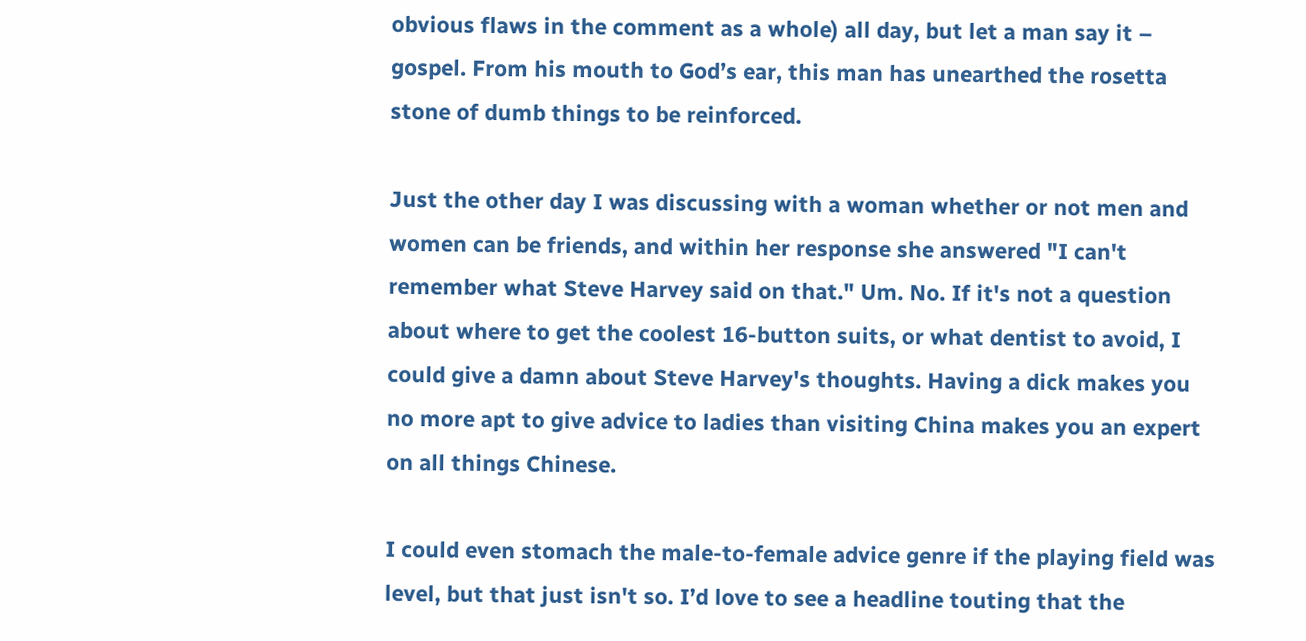obvious flaws in the comment as a whole) all day, but let a man say it – gospel. From his mouth to God’s ear, this man has unearthed the rosetta stone of dumb things to be reinforced.

Just the other day I was discussing with a woman whether or not men and women can be friends, and within her response she answered "I can't remember what Steve Harvey said on that." Um. No. If it's not a question about where to get the coolest 16-button suits, or what dentist to avoid, I could give a damn about Steve Harvey's thoughts. Having a dick makes you no more apt to give advice to ladies than visiting China makes you an expert on all things Chinese.

I could even stomach the male-to-female advice genre if the playing field was level, but that just isn't so. I’d love to see a headline touting that the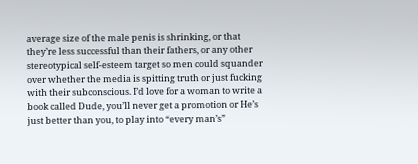average size of the male penis is shrinking, or that they’re less successful than their fathers, or any other stereotypical self-esteem target so men could squander over whether the media is spitting truth or just fucking with their subconscious. I’d love for a woman to write a book called Dude, you’ll never get a promotion or He’s just better than you, to play into “every man’s”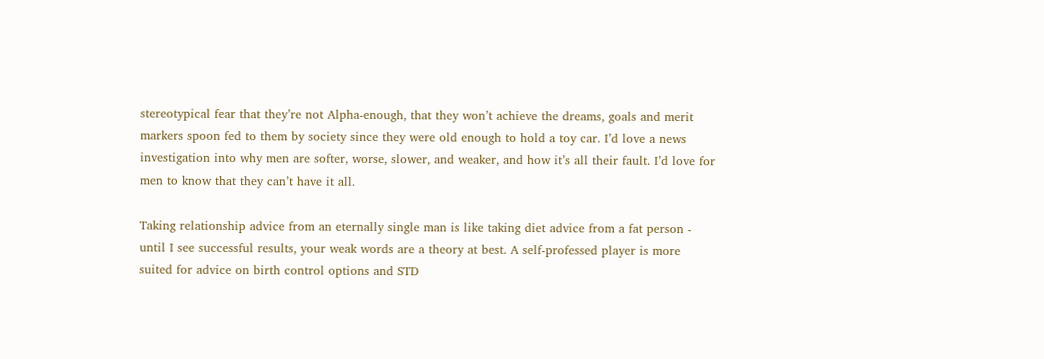stereotypical fear that they’re not Alpha-enough, that they won’t achieve the dreams, goals and merit markers spoon fed to them by society since they were old enough to hold a toy car. I’d love a news investigation into why men are softer, worse, slower, and weaker, and how it’s all their fault. I’d love for men to know that they can’t have it all.

Taking relationship advice from an eternally single man is like taking diet advice from a fat person - until I see successful results, your weak words are a theory at best. A self-professed player is more suited for advice on birth control options and STD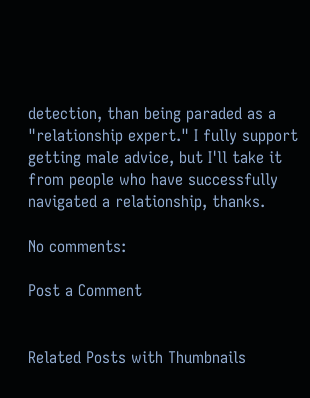detection, than being paraded as a "relationship expert." I fully support getting male advice, but I'll take it from people who have successfully navigated a relationship, thanks.

No comments:

Post a Comment


Related Posts with Thumbnails